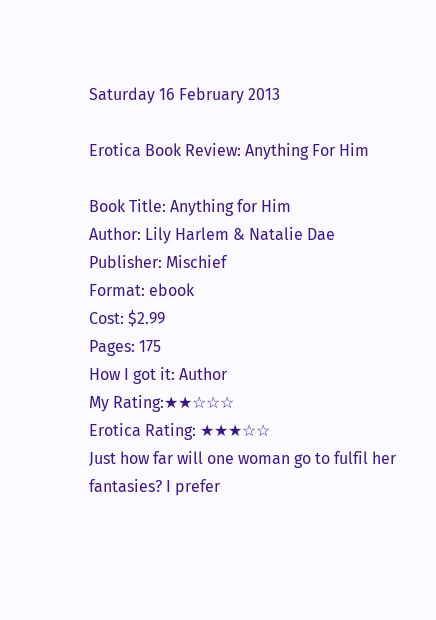Saturday 16 February 2013

Erotica Book Review: Anything For Him

Book Title: Anything for Him
Author: Lily Harlem & Natalie Dae
Publisher: Mischief
Format: ebook
Cost: $2.99
Pages: 175
How I got it: Author
My Rating:★★☆☆☆
Erotica Rating: ★★★☆☆
Just how far will one woman go to fulfil her fantasies? I prefer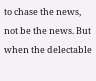to chase the news, not be the news. But when the delectable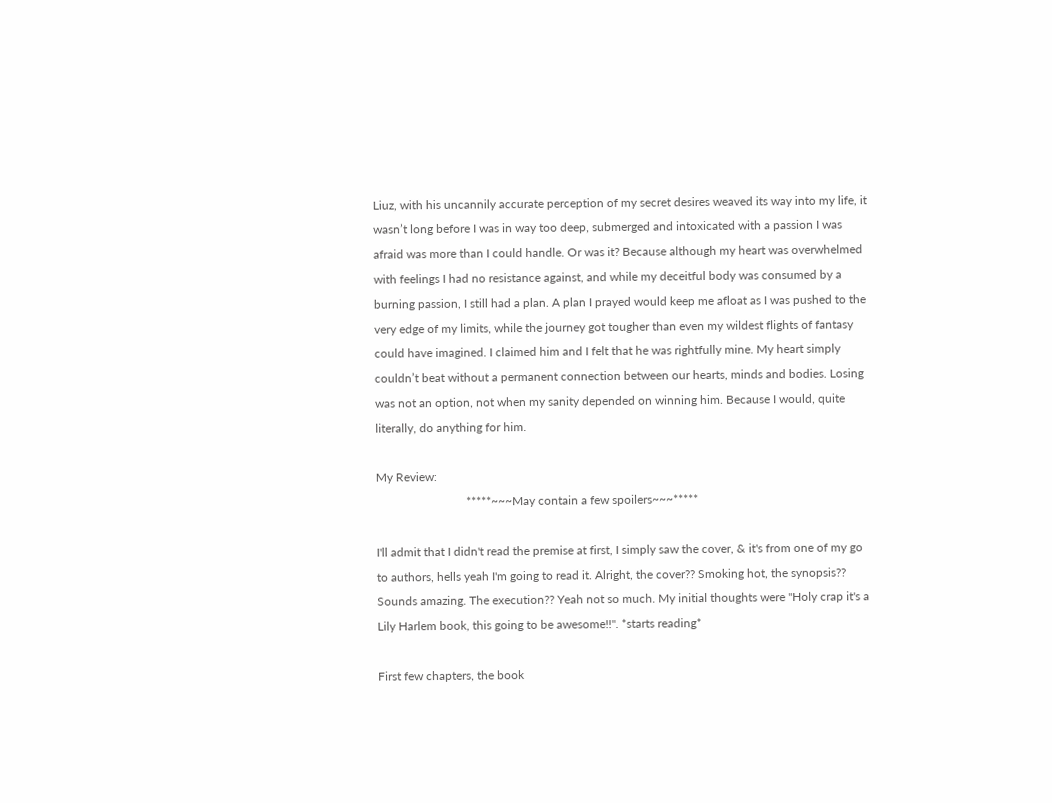Liuz, with his uncannily accurate perception of my secret desires weaved its way into my life, it wasn’t long before I was in way too deep, submerged and intoxicated with a passion I was afraid was more than I could handle. Or was it? Because although my heart was overwhelmed with feelings I had no resistance against, and while my deceitful body was consumed by a burning passion, I still had a plan. A plan I prayed would keep me afloat as I was pushed to the very edge of my limits, while the journey got tougher than even my wildest flights of fantasy could have imagined. I claimed him and I felt that he was rightfully mine. My heart simply couldn’t beat without a permanent connection between our hearts, minds and bodies. Losing was not an option, not when my sanity depended on winning him. Because I would, quite literally, do anything for him.

My Review:
                              *****~~~May contain a few spoilers~~~*****

I'll admit that I didn't read the premise at first, I simply saw the cover, & it's from one of my go to authors, hells yeah I'm going to read it. Alright, the cover?? Smoking hot, the synopsis?? Sounds amazing. The execution?? Yeah not so much. My initial thoughts were "Holy crap it's a Lily Harlem book, this going to be awesome!!". *starts reading*

First few chapters, the book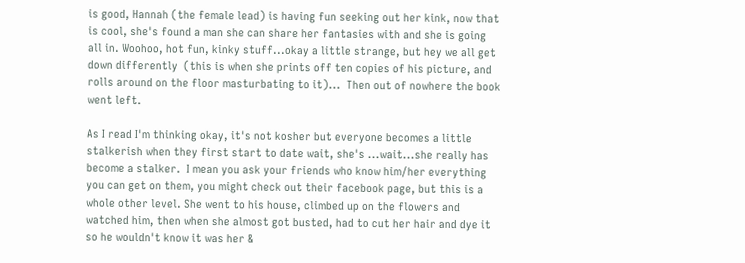is good, Hannah (the female lead) is having fun seeking out her kink, now that is cool, she's found a man she can share her fantasies with and she is going all in. Woohoo, hot fun, kinky stuff...okay a little strange, but hey we all get down differently  (this is when she prints off ten copies of his picture, and rolls around on the floor masturbating to it)...  Then out of nowhere the book went left.

As I read I'm thinking okay, it's not kosher but everyone becomes a little stalkerish when they first start to date wait, she's ...wait...she really has become a stalker.  I mean you ask your friends who know him/her everything you can get on them, you might check out their facebook page, but this is a whole other level. She went to his house, climbed up on the flowers and watched him, then when she almost got busted, had to cut her hair and dye it so he wouldn't know it was her &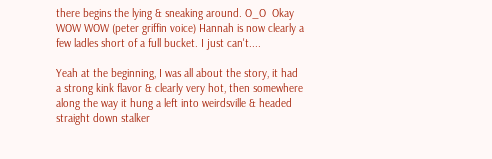there begins the lying & sneaking around. O_O  Okay WOW WOW (peter griffin voice) Hannah is now clearly a few ladles short of a full bucket. I just can't....

Yeah at the beginning, I was all about the story, it had a strong kink flavor & clearly very hot, then somewhere along the way it hung a left into weirdsville & headed straight down stalker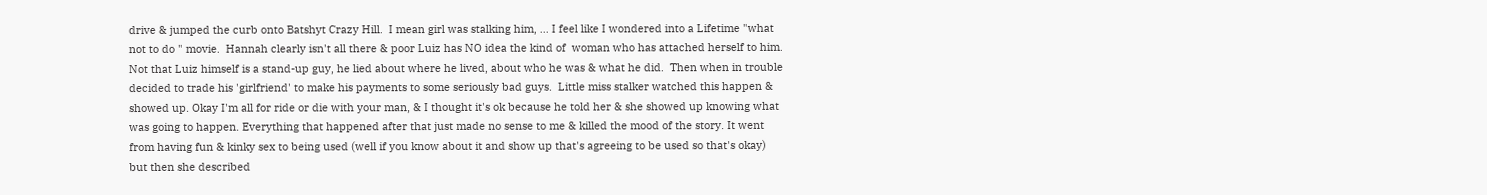drive & jumped the curb onto Batshyt Crazy Hill.  I mean girl was stalking him, ... I feel like I wondered into a Lifetime "what not to do " movie.  Hannah clearly isn't all there & poor Luiz has NO idea the kind of  woman who has attached herself to him.  Not that Luiz himself is a stand-up guy, he lied about where he lived, about who he was & what he did.  Then when in trouble decided to trade his 'girlfriend' to make his payments to some seriously bad guys.  Little miss stalker watched this happen & showed up. Okay I'm all for ride or die with your man, & I thought it's ok because he told her & she showed up knowing what was going to happen. Everything that happened after that just made no sense to me & killed the mood of the story. It went from having fun & kinky sex to being used (well if you know about it and show up that's agreeing to be used so that's okay) but then she described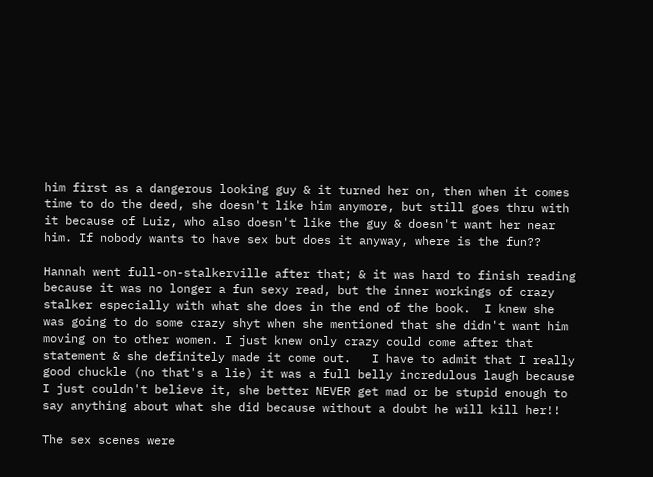him first as a dangerous looking guy & it turned her on, then when it comes time to do the deed, she doesn't like him anymore, but still goes thru with it because of Luiz, who also doesn't like the guy & doesn't want her near him. If nobody wants to have sex but does it anyway, where is the fun??

Hannah went full-on-stalkerville after that; & it was hard to finish reading because it was no longer a fun sexy read, but the inner workings of crazy stalker especially with what she does in the end of the book.  I knew she was going to do some crazy shyt when she mentioned that she didn't want him moving on to other women. I just knew only crazy could come after that statement & she definitely made it come out.   I have to admit that I really good chuckle (no that's a lie) it was a full belly incredulous laugh because I just couldn't believe it, she better NEVER get mad or be stupid enough to say anything about what she did because without a doubt he will kill her!!

The sex scenes were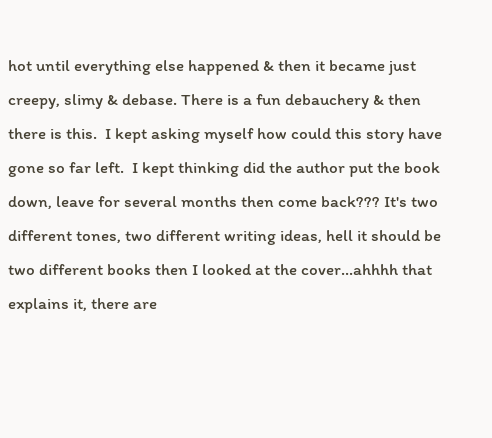hot until everything else happened & then it became just creepy, slimy & debase. There is a fun debauchery & then there is this.  I kept asking myself how could this story have gone so far left.  I kept thinking did the author put the book down, leave for several months then come back??? It's two different tones, two different writing ideas, hell it should be two different books then I looked at the cover...ahhhh that explains it, there are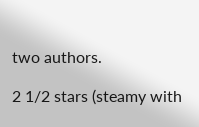two authors.

2 1/2 stars (steamy with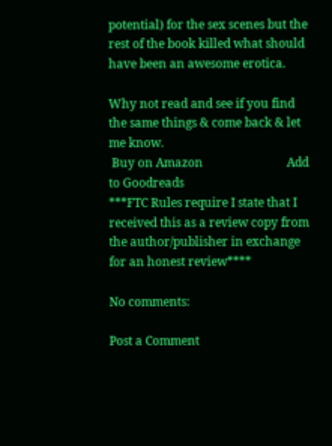potential) for the sex scenes but the rest of the book killed what should have been an awesome erotica.

Why not read and see if you find the same things & come back & let me know.
 Buy on Amazon                            Add to Goodreads
***FTC Rules require I state that I received this as a review copy from the author/publisher in exchange for an honest review****

No comments:

Post a Comment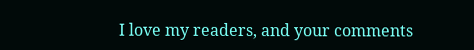I love my readers, and your comments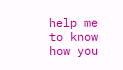help me to know how you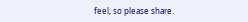feel, so please share.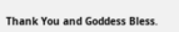Thank You and Goddess Bless.